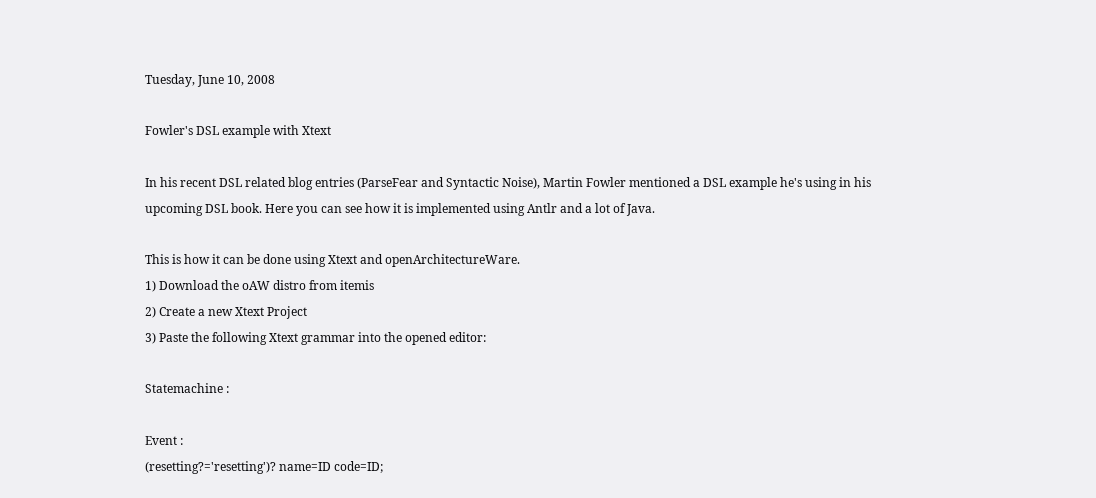Tuesday, June 10, 2008

Fowler's DSL example with Xtext

In his recent DSL related blog entries (ParseFear and Syntactic Noise), Martin Fowler mentioned a DSL example he's using in his upcoming DSL book. Here you can see how it is implemented using Antlr and a lot of Java.

This is how it can be done using Xtext and openArchitectureWare.
1) Download the oAW distro from itemis
2) Create a new Xtext Project
3) Paste the following Xtext grammar into the opened editor:

Statemachine :

Event :
(resetting?='resetting')? name=ID code=ID;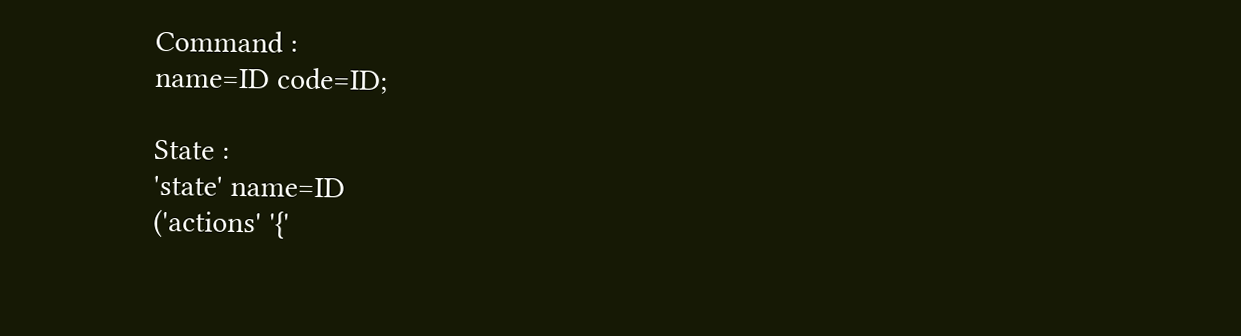Command :
name=ID code=ID;

State :
'state' name=ID
('actions' '{'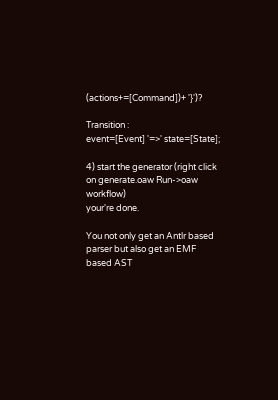(actions+=[Command])+ '}')?

Transition :
event=[Event] '=>' state=[State];

4) start the generator (right click on generate.oaw Run->oaw workflow)
your're done.

You not only get an Antlr based parser but also get an EMF based AST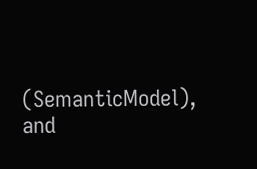(SemanticModel), and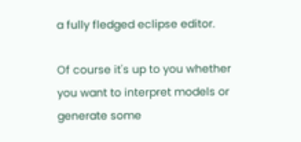a fully fledged eclipse editor.

Of course it's up to you whether you want to interpret models or generate some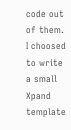code out of them. I choosed to write a small Xpand template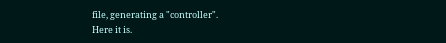file, generating a "controller".
Here it is.